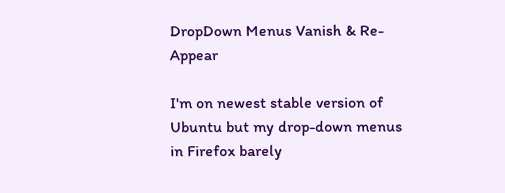DropDown Menus Vanish & Re-Appear

I'm on newest stable version of Ubuntu but my drop-down menus in Firefox barely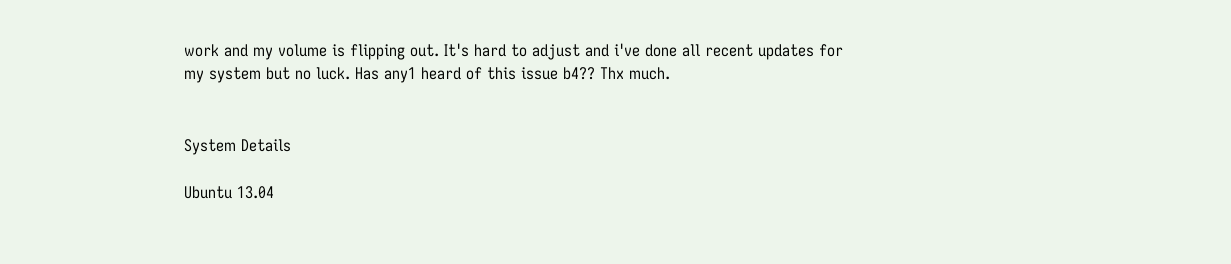work and my volume is flipping out. It's hard to adjust and i've done all recent updates for my system but no luck. Has any1 heard of this issue b4?? Thx much.


System Details

Ubuntu 13.04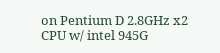on Pentium D 2.8GHz x2 CPU w/ intel 945G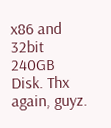x86 and 32bit 240GB Disk. Thx again, guyz.